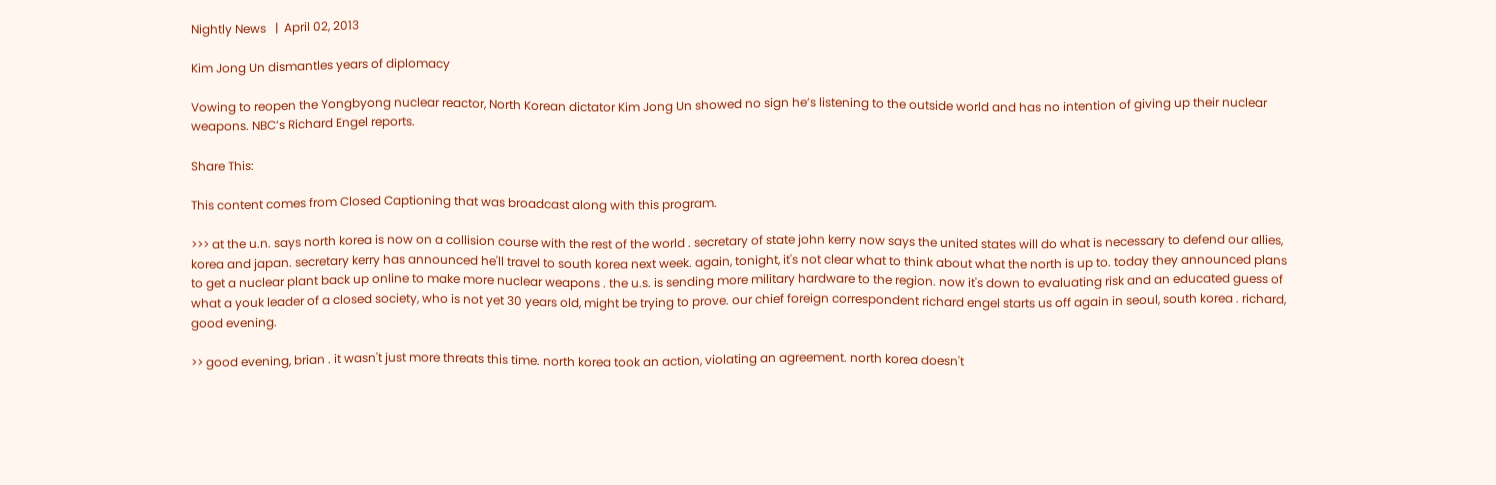Nightly News   |  April 02, 2013

Kim Jong Un dismantles years of diplomacy

Vowing to reopen the Yongbyong nuclear reactor, North Korean dictator Kim Jong Un showed no sign he’s listening to the outside world and has no intention of giving up their nuclear weapons. NBC’s Richard Engel reports.

Share This:

This content comes from Closed Captioning that was broadcast along with this program.

>>> at the u.n. says north korea is now on a collision course with the rest of the world . secretary of state john kerry now says the united states will do what is necessary to defend our allies, korea and japan. secretary kerry has announced he'll travel to south korea next week. again, tonight, it's not clear what to think about what the north is up to. today they announced plans to get a nuclear plant back up online to make more nuclear weapons . the u.s. is sending more military hardware to the region. now it's down to evaluating risk and an educated guess of what a youk leader of a closed society, who is not yet 30 years old, might be trying to prove. our chief foreign correspondent richard engel starts us off again in seoul, south korea . richard, good evening.

>> good evening, brian . it wasn't just more threats this time. north korea took an action, violating an agreement. north korea doesn't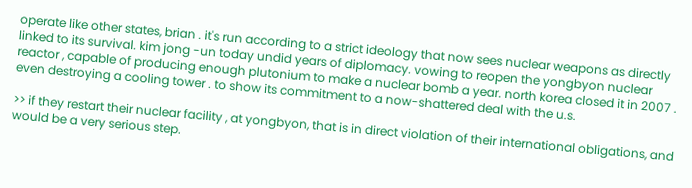operate like other states, brian . it's run according to a strict ideology that now sees nuclear weapons as directly linked to its survival. kim jong -un today undid years of diplomacy. vowing to reopen the yongbyon nuclear reactor , capable of producing enough plutonium to make a nuclear bomb a year. north korea closed it in 2007 . even destroying a cooling tower . to show its commitment to a now-shattered deal with the u.s.

>> if they restart their nuclear facility , at yongbyon, that is in direct violation of their international obligations, and would be a very serious step.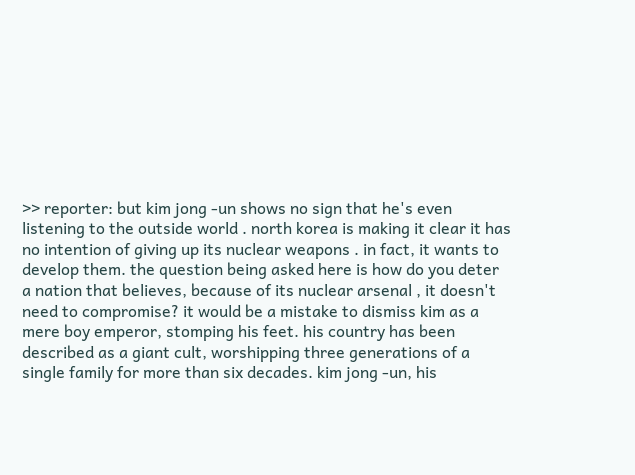>> reporter: but kim jong -un shows no sign that he's even listening to the outside world . north korea is making it clear it has no intention of giving up its nuclear weapons . in fact, it wants to develop them. the question being asked here is how do you deter a nation that believes, because of its nuclear arsenal , it doesn't need to compromise? it would be a mistake to dismiss kim as a mere boy emperor, stomping his feet. his country has been described as a giant cult, worshipping three generations of a single family for more than six decades. kim jong -un, his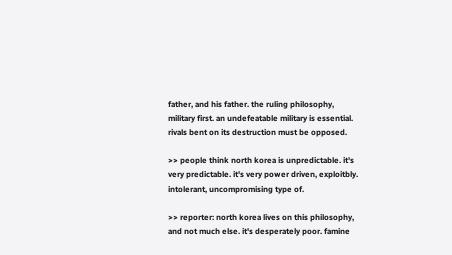father, and his father. the ruling philosophy, military first. an undefeatable military is essential. rivals bent on its destruction must be opposed.

>> people think north korea is unpredictable. it's very predictable. it's very power driven, exploitbly. intolerant, uncompromising type of.

>> reporter: north korea lives on this philosophy, and not much else. it's desperately poor. famine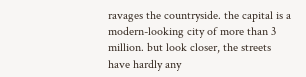ravages the countryside. the capital is a modern-looking city of more than 3 million. but look closer, the streets have hardly any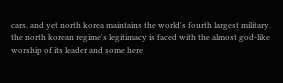cars. and yet north korea maintains the world's fourth largest military. the north korean regime's legitimacy is faced with the almost god-like worship of its leader and some here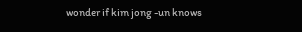wonder if kim jong -un knows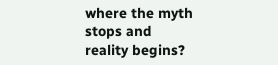where the myth stops and reality begins?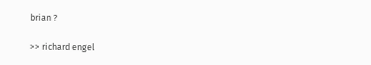brian ?

>> richard engel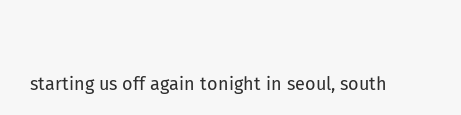starting us off again tonight in seoul, south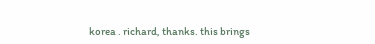korea . richard, thanks. this brings